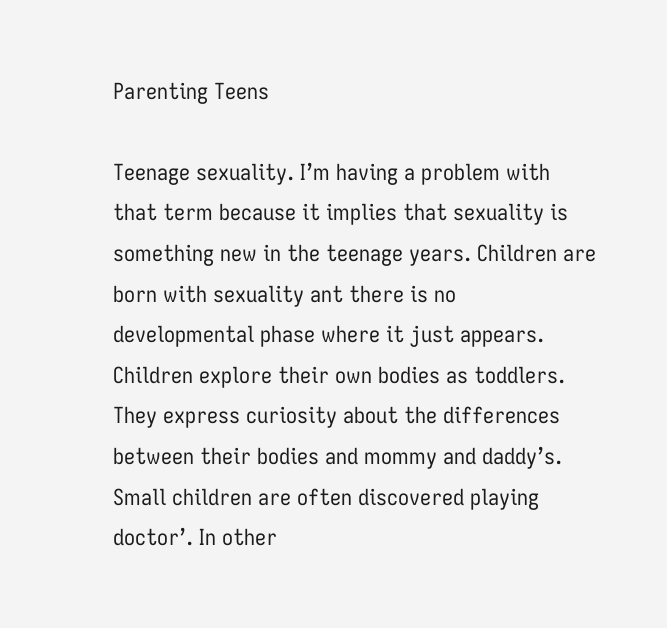Parenting Teens

Teenage sexuality. I’m having a problem with that term because it implies that sexuality is something new in the teenage years. Children are born with sexuality ant there is no developmental phase where it just appears.
Children explore their own bodies as toddlers. They express curiosity about the differences between their bodies and mommy and daddy’s. Small children are often discovered playing doctor’. In other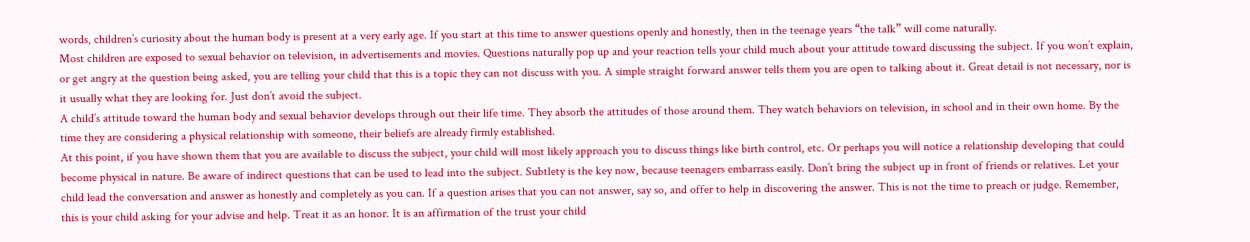words, children’s curiosity about the human body is present at a very early age. If you start at this time to answer questions openly and honestly, then in the teenage years “the talk” will come naturally.
Most children are exposed to sexual behavior on television, in advertisements and movies. Questions naturally pop up and your reaction tells your child much about your attitude toward discussing the subject. If you won’t explain, or get angry at the question being asked, you are telling your child that this is a topic they can not discuss with you. A simple straight forward answer tells them you are open to talking about it. Great detail is not necessary, nor is it usually what they are looking for. Just don’t avoid the subject.
A child’s attitude toward the human body and sexual behavior develops through out their life time. They absorb the attitudes of those around them. They watch behaviors on television, in school and in their own home. By the time they are considering a physical relationship with someone, their beliefs are already firmly established.
At this point, if you have shown them that you are available to discuss the subject, your child will most likely approach you to discuss things like birth control, etc. Or perhaps you will notice a relationship developing that could become physical in nature. Be aware of indirect questions that can be used to lead into the subject. Subtlety is the key now, because teenagers embarrass easily. Don’t bring the subject up in front of friends or relatives. Let your child lead the conversation and answer as honestly and completely as you can. If a question arises that you can not answer, say so, and offer to help in discovering the answer. This is not the time to preach or judge. Remember, this is your child asking for your advise and help. Treat it as an honor. It is an affirmation of the trust your child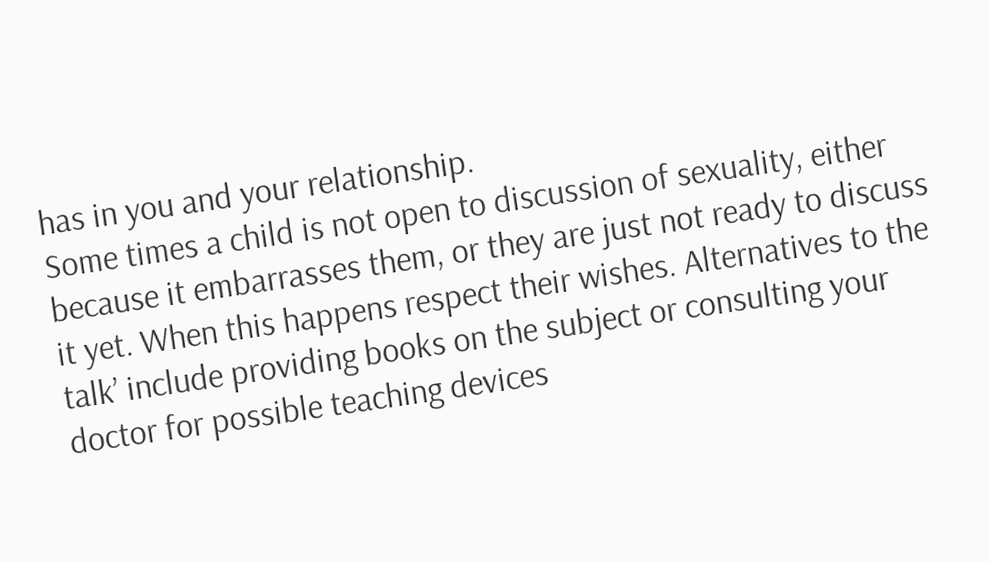has in you and your relationship.
Some times a child is not open to discussion of sexuality, either because it embarrasses them, or they are just not ready to discuss it yet. When this happens respect their wishes. Alternatives to the talk’ include providing books on the subject or consulting your doctor for possible teaching devices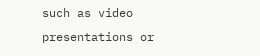such as video presentations or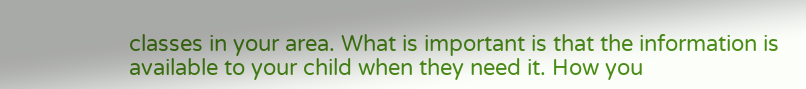classes in your area. What is important is that the information is available to your child when they need it. How you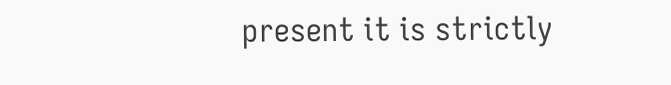present it is strictly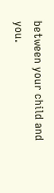between your child and you.